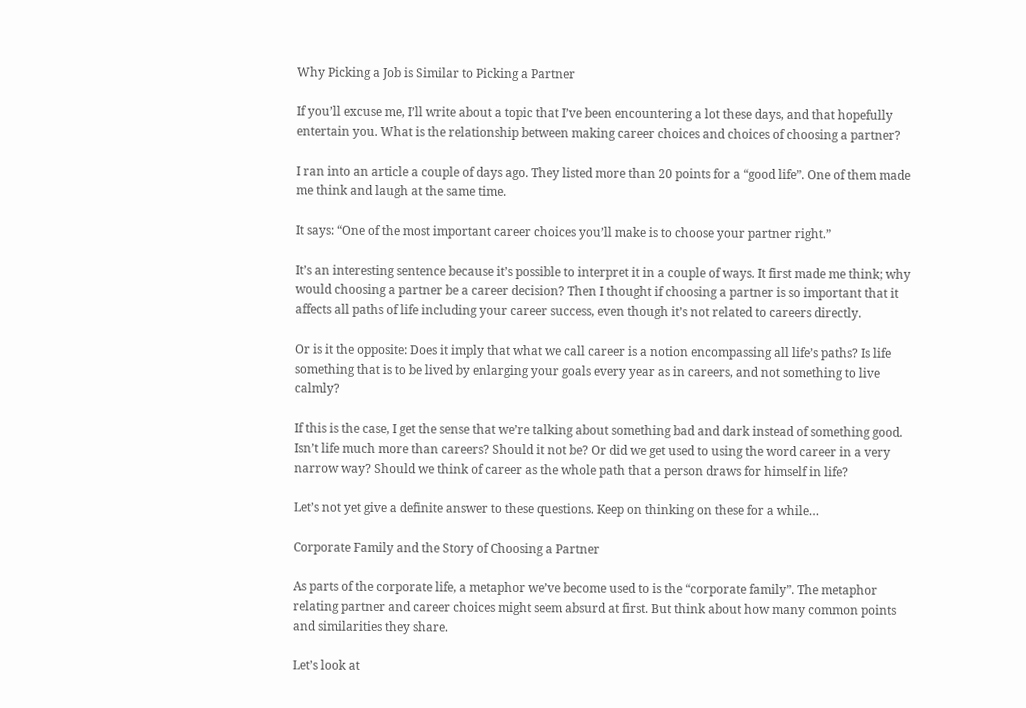Why Picking a Job is Similar to Picking a Partner

If you’ll excuse me, I’ll write about a topic that I’ve been encountering a lot these days, and that hopefully entertain you. What is the relationship between making career choices and choices of choosing a partner?

I ran into an article a couple of days ago. They listed more than 20 points for a “good life”. One of them made me think and laugh at the same time.

It says: “One of the most important career choices you’ll make is to choose your partner right.”

It’s an interesting sentence because it’s possible to interpret it in a couple of ways. It first made me think; why would choosing a partner be a career decision? Then I thought if choosing a partner is so important that it affects all paths of life including your career success, even though it’s not related to careers directly.

Or is it the opposite: Does it imply that what we call career is a notion encompassing all life’s paths? Is life something that is to be lived by enlarging your goals every year as in careers, and not something to live calmly?

If this is the case, I get the sense that we’re talking about something bad and dark instead of something good. Isn’t life much more than careers? Should it not be? Or did we get used to using the word career in a very narrow way? Should we think of career as the whole path that a person draws for himself in life?

Let’s not yet give a definite answer to these questions. Keep on thinking on these for a while…

Corporate Family and the Story of Choosing a Partner

As parts of the corporate life, a metaphor we’ve become used to is the “corporate family”. The metaphor relating partner and career choices might seem absurd at first. But think about how many common points and similarities they share.

Let’s look at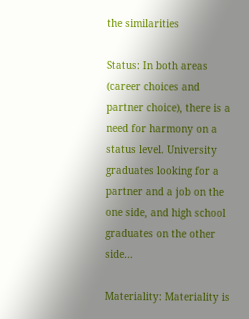the similarities

Status: In both areas (career choices and partner choice), there is a need for harmony on a status level. University graduates looking for a partner and a job on the one side, and high school graduates on the other side…

Materiality: Materiality is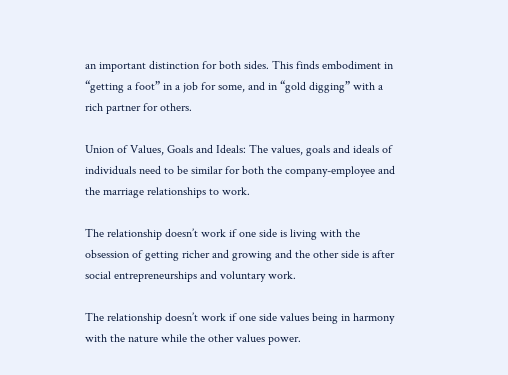an important distinction for both sides. This finds embodiment in “getting a foot” in a job for some, and in “gold digging” with a rich partner for others.

Union of Values, Goals and Ideals: The values, goals and ideals of individuals need to be similar for both the company-employee and the marriage relationships to work.

The relationship doesn’t work if one side is living with the obsession of getting richer and growing and the other side is after social entrepreneurships and voluntary work.

The relationship doesn’t work if one side values being in harmony with the nature while the other values power.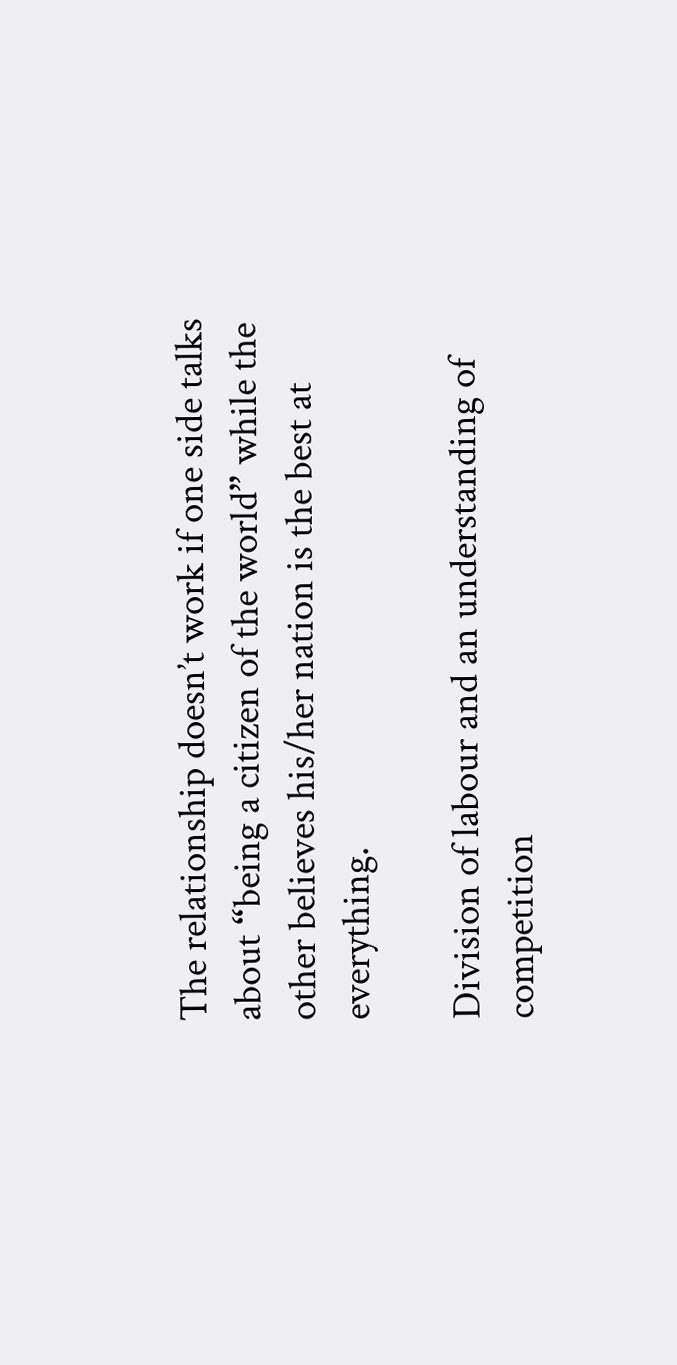The relationship doesn’t work if one side talks about “being a citizen of the world” while the other believes his/her nation is the best at everything.

Division of labour and an understanding of competition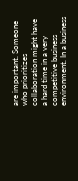are important. Someone who prioritizes collaboration might have a hard time in a very competitive business environment. In a business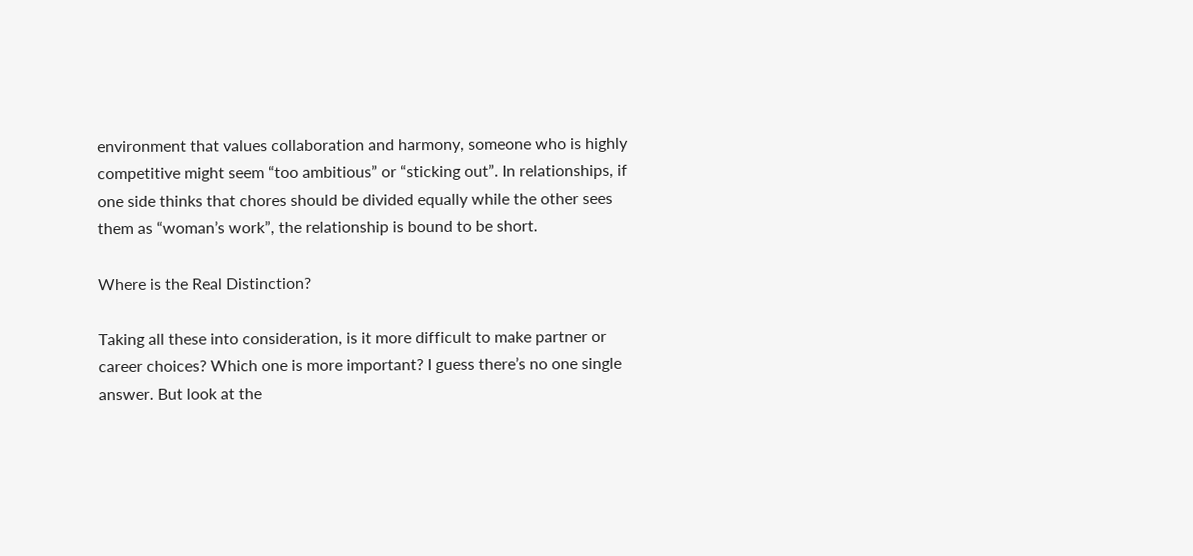environment that values collaboration and harmony, someone who is highly competitive might seem “too ambitious” or “sticking out”. In relationships, if one side thinks that chores should be divided equally while the other sees them as “woman’s work”, the relationship is bound to be short.

Where is the Real Distinction?

Taking all these into consideration, is it more difficult to make partner or career choices? Which one is more important? I guess there’s no one single answer. But look at the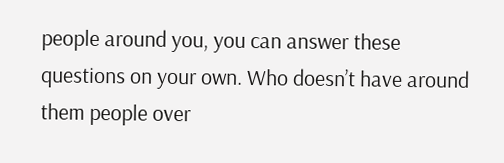people around you, you can answer these questions on your own. Who doesn’t have around them people over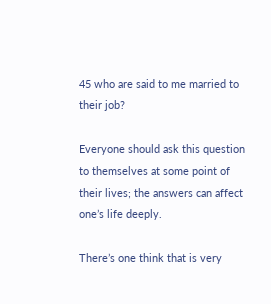45 who are said to me married to their job?

Everyone should ask this question to themselves at some point of their lives; the answers can affect one’s life deeply.

There’s one think that is very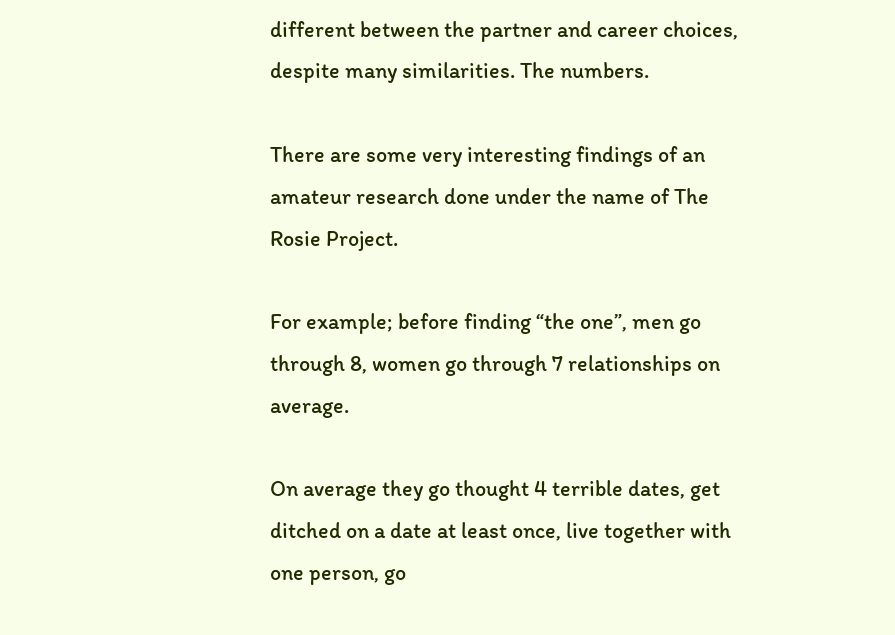different between the partner and career choices, despite many similarities. The numbers.

There are some very interesting findings of an amateur research done under the name of The Rosie Project.

For example; before finding “the one”, men go through 8, women go through 7 relationships on average.

On average they go thought 4 terrible dates, get ditched on a date at least once, live together with one person, go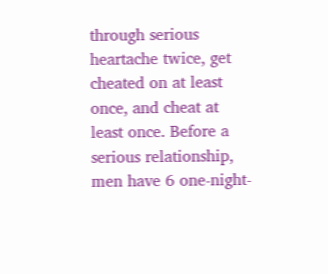through serious heartache twice, get cheated on at least once, and cheat at least once. Before a serious relationship, men have 6 one-night-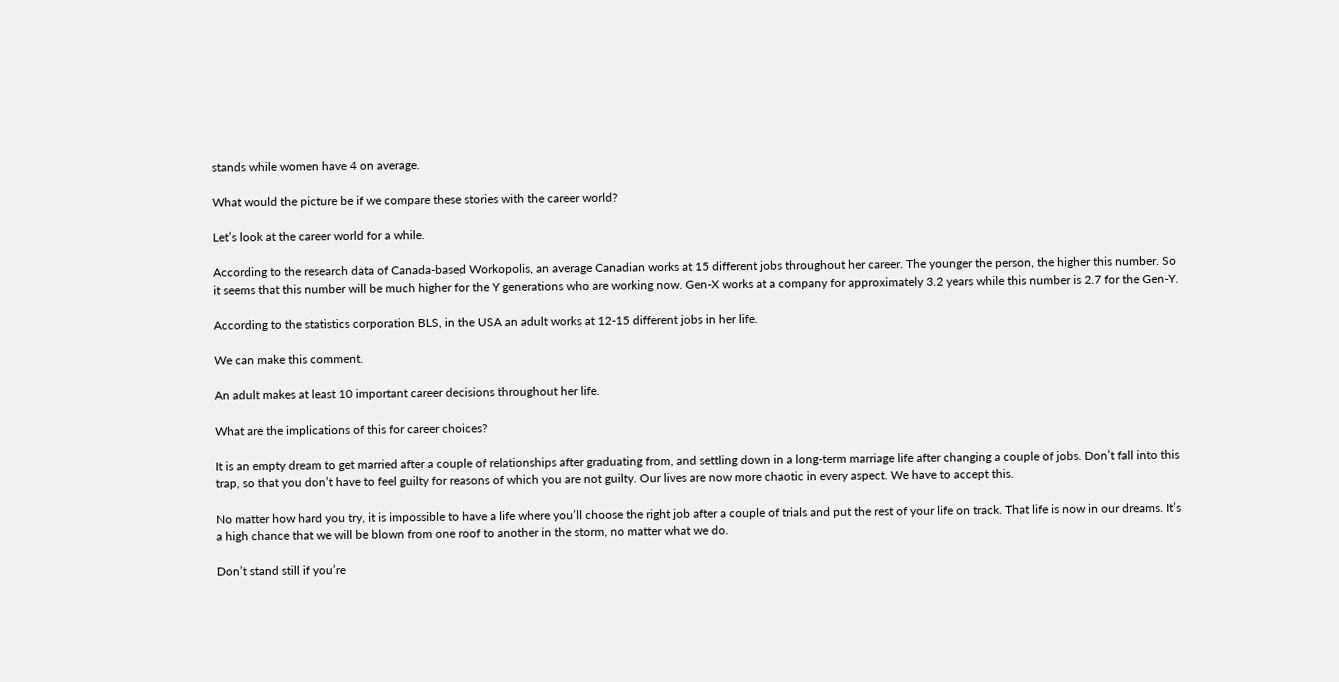stands while women have 4 on average.

What would the picture be if we compare these stories with the career world?

Let’s look at the career world for a while.

According to the research data of Canada-based Workopolis, an average Canadian works at 15 different jobs throughout her career. The younger the person, the higher this number. So it seems that this number will be much higher for the Y generations who are working now. Gen-X works at a company for approximately 3.2 years while this number is 2.7 for the Gen-Y.

According to the statistics corporation BLS, in the USA an adult works at 12-15 different jobs in her life.

We can make this comment.

An adult makes at least 10 important career decisions throughout her life.

What are the implications of this for career choices?

It is an empty dream to get married after a couple of relationships after graduating from, and settling down in a long-term marriage life after changing a couple of jobs. Don’t fall into this trap, so that you don’t have to feel guilty for reasons of which you are not guilty. Our lives are now more chaotic in every aspect. We have to accept this.

No matter how hard you try, it is impossible to have a life where you’ll choose the right job after a couple of trials and put the rest of your life on track. That life is now in our dreams. It’s a high chance that we will be blown from one roof to another in the storm, no matter what we do.

Don’t stand still if you’re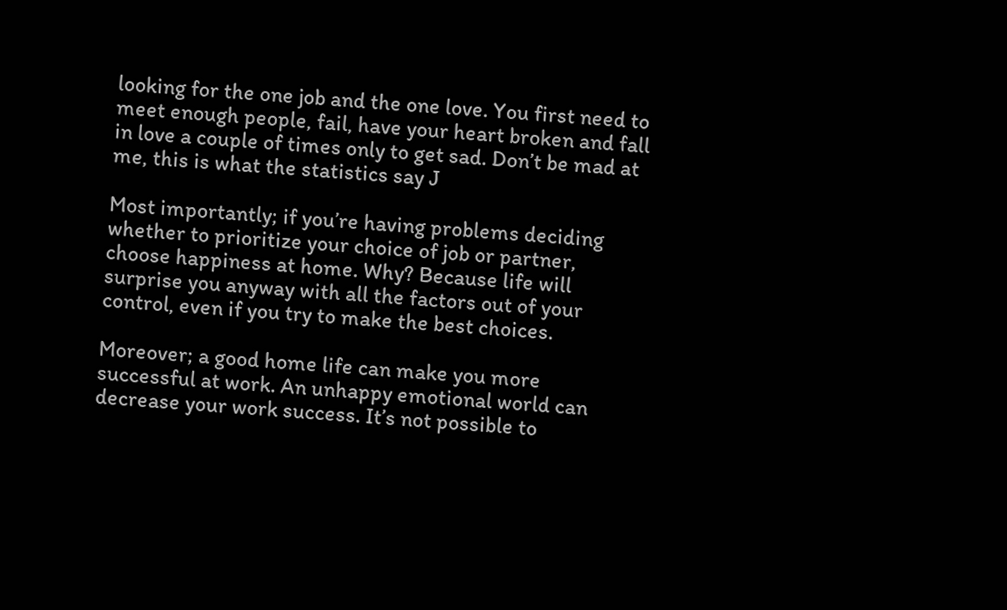looking for the one job and the one love. You first need to meet enough people, fail, have your heart broken and fall in love a couple of times only to get sad. Don’t be mad at me, this is what the statistics say J

Most importantly; if you’re having problems deciding whether to prioritize your choice of job or partner, choose happiness at home. Why? Because life will surprise you anyway with all the factors out of your control, even if you try to make the best choices.

Moreover; a good home life can make you more successful at work. An unhappy emotional world can decrease your work success. It’s not possible to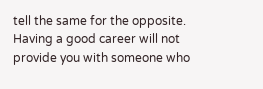tell the same for the opposite. Having a good career will not provide you with someone who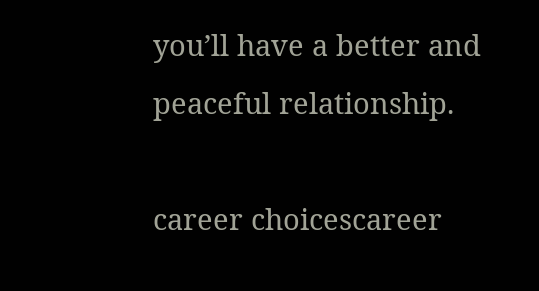you’ll have a better and peaceful relationship.

career choicescareer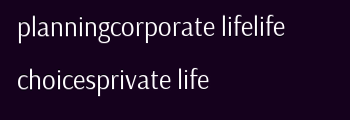planningcorporate lifelife choicesprivate life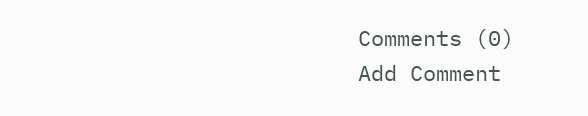Comments (0)
Add Comment